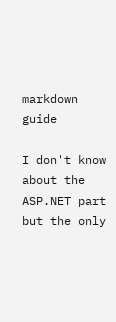markdown guide

I don't know about the ASP.NET part but the only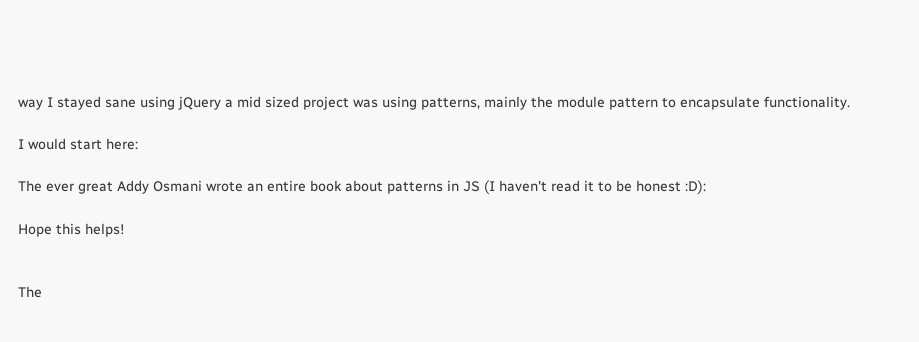way I stayed sane using jQuery a mid sized project was using patterns, mainly the module pattern to encapsulate functionality.

I would start here:

The ever great Addy Osmani wrote an entire book about patterns in JS (I haven't read it to be honest :D):

Hope this helps!


The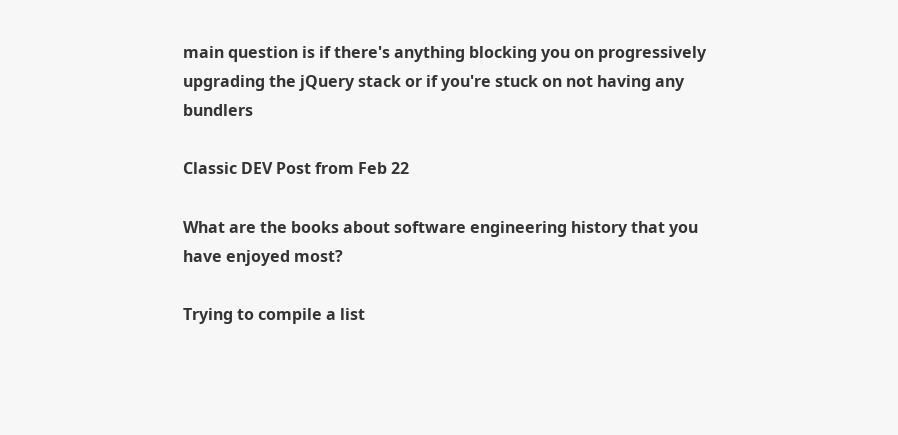main question is if there's anything blocking you on progressively upgrading the jQuery stack or if you're stuck on not having any bundlers

Classic DEV Post from Feb 22

What are the books about software engineering history that you have enjoyed most?

Trying to compile a list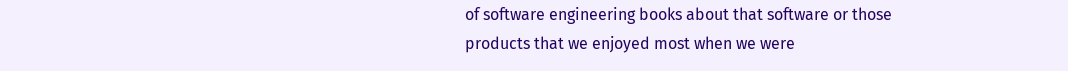of software engineering books about that software or those products that we enjoyed most when we were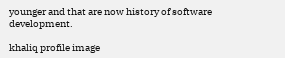younger and that are now history of software development.

khaliq profile image